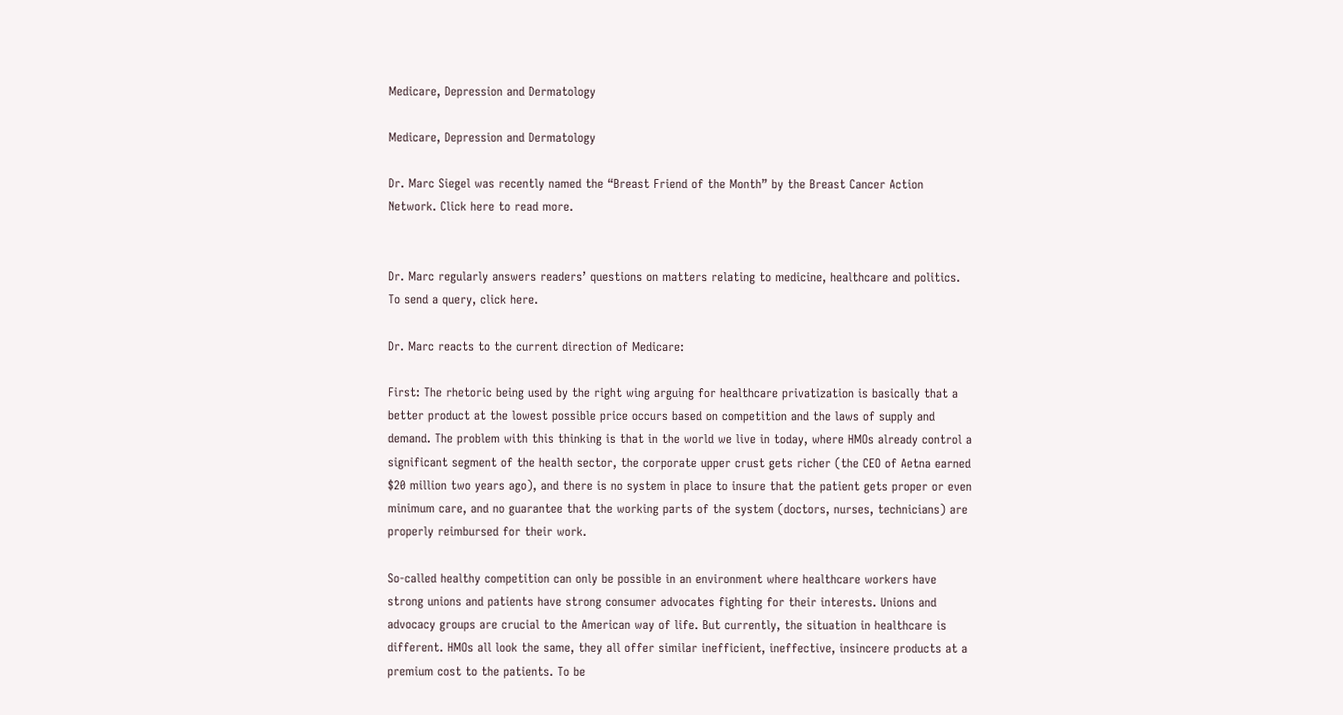Medicare, Depression and Dermatology

Medicare, Depression and Dermatology

Dr. Marc Siegel was recently named the “Breast Friend of the Month” by the Breast Cancer Action Network. Click here to read more.


Dr. Marc regularly answers readers’ questions on matters relating to medicine, healthcare and politics. To send a query, click here.

Dr. Marc reacts to the current direction of Medicare:

First: The rhetoric being used by the right wing arguing for healthcare privatization is basically that a better product at the lowest possible price occurs based on competition and the laws of supply and demand. The problem with this thinking is that in the world we live in today, where HMOs already control a significant segment of the health sector, the corporate upper crust gets richer (the CEO of Aetna earned $20 million two years ago), and there is no system in place to insure that the patient gets proper or even minimum care, and no guarantee that the working parts of the system (doctors, nurses, technicians) are properly reimbursed for their work.

So-called healthy competition can only be possible in an environment where healthcare workers have strong unions and patients have strong consumer advocates fighting for their interests. Unions and advocacy groups are crucial to the American way of life. But currently, the situation in healthcare is different. HMOs all look the same, they all offer similar inefficient, ineffective, insincere products at a premium cost to the patients. To be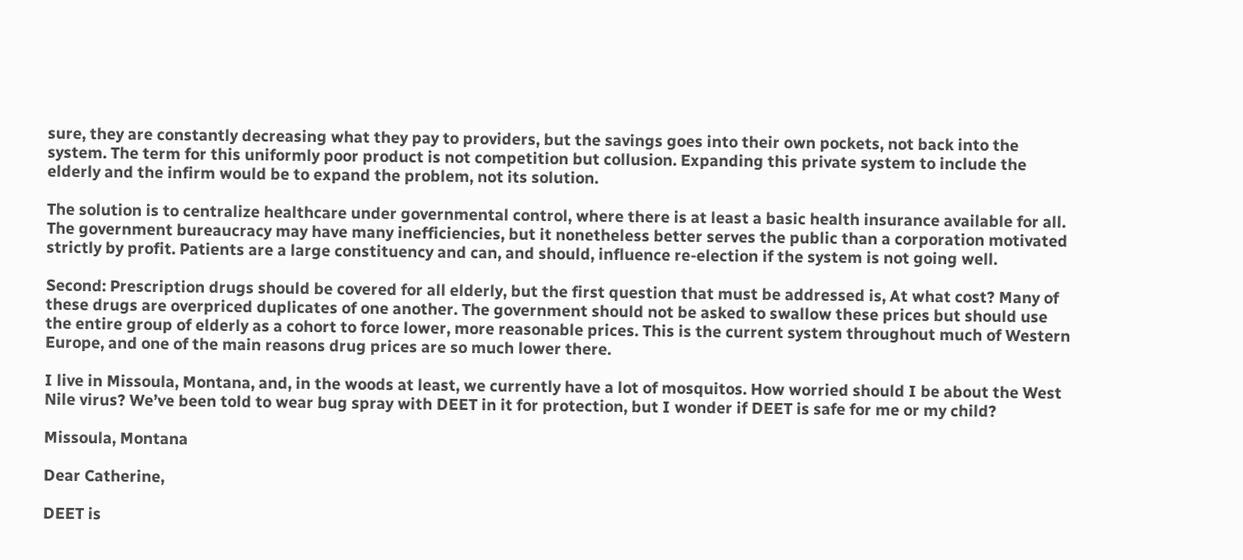sure, they are constantly decreasing what they pay to providers, but the savings goes into their own pockets, not back into the system. The term for this uniformly poor product is not competition but collusion. Expanding this private system to include the elderly and the infirm would be to expand the problem, not its solution.

The solution is to centralize healthcare under governmental control, where there is at least a basic health insurance available for all. The government bureaucracy may have many inefficiencies, but it nonetheless better serves the public than a corporation motivated strictly by profit. Patients are a large constituency and can, and should, influence re-election if the system is not going well.

Second: Prescription drugs should be covered for all elderly, but the first question that must be addressed is, At what cost? Many of these drugs are overpriced duplicates of one another. The government should not be asked to swallow these prices but should use the entire group of elderly as a cohort to force lower, more reasonable prices. This is the current system throughout much of Western Europe, and one of the main reasons drug prices are so much lower there.

I live in Missoula, Montana, and, in the woods at least, we currently have a lot of mosquitos. How worried should I be about the West Nile virus? We’ve been told to wear bug spray with DEET in it for protection, but I wonder if DEET is safe for me or my child?

Missoula, Montana

Dear Catherine,

DEET is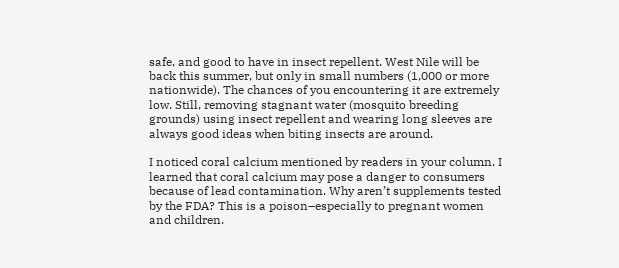safe, and good to have in insect repellent. West Nile will be back this summer, but only in small numbers (1,000 or more nationwide). The chances of you encountering it are extremely low. Still, removing stagnant water (mosquito breeding grounds) using insect repellent and wearing long sleeves are always good ideas when biting insects are around.

I noticed coral calcium mentioned by readers in your column. I learned that coral calcium may pose a danger to consumers because of lead contamination. Why aren’t supplements tested by the FDA? This is a poison–especially to pregnant women and children.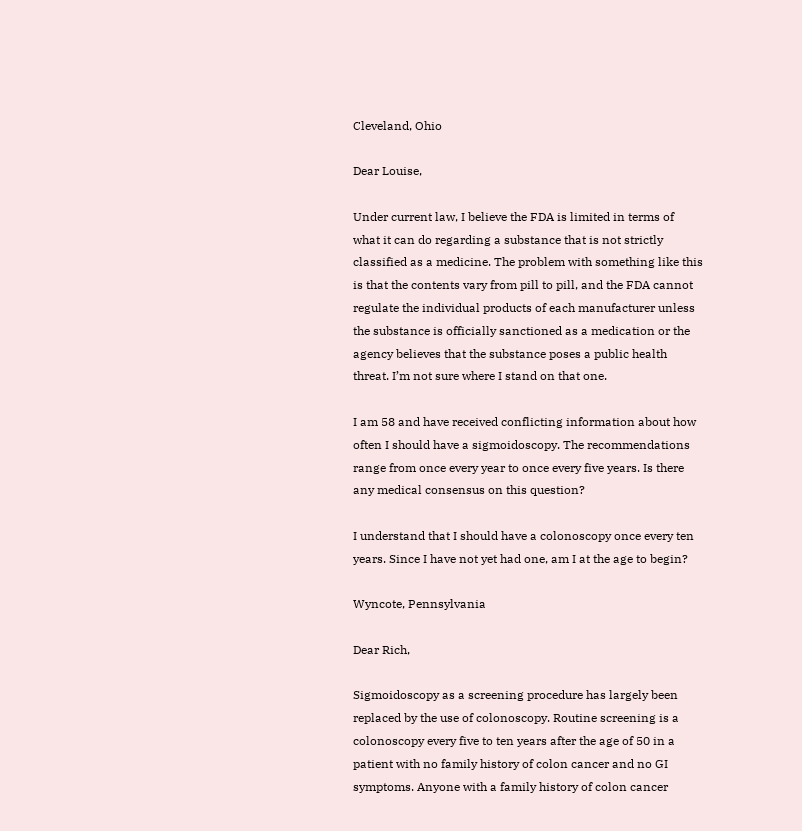Cleveland, Ohio

Dear Louise,

Under current law, I believe the FDA is limited in terms of what it can do regarding a substance that is not strictly classified as a medicine. The problem with something like this is that the contents vary from pill to pill, and the FDA cannot regulate the individual products of each manufacturer unless the substance is officially sanctioned as a medication or the agency believes that the substance poses a public health threat. I’m not sure where I stand on that one.

I am 58 and have received conflicting information about how often I should have a sigmoidoscopy. The recommendations range from once every year to once every five years. Is there any medical consensus on this question?

I understand that I should have a colonoscopy once every ten years. Since I have not yet had one, am I at the age to begin?

Wyncote, Pennsylvania

Dear Rich,

Sigmoidoscopy as a screening procedure has largely been replaced by the use of colonoscopy. Routine screening is a colonoscopy every five to ten years after the age of 50 in a patient with no family history of colon cancer and no GI symptoms. Anyone with a family history of colon cancer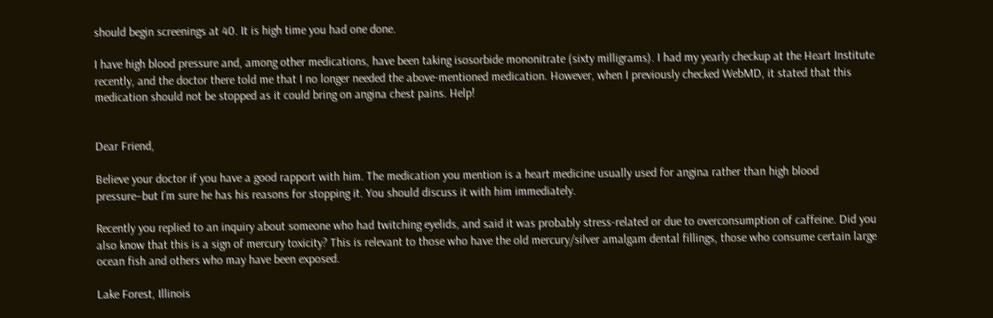should begin screenings at 40. It is high time you had one done.

I have high blood pressure and, among other medications, have been taking isosorbide mononitrate (sixty milligrams). I had my yearly checkup at the Heart Institute recently, and the doctor there told me that I no longer needed the above-mentioned medication. However, when I previously checked WebMD, it stated that this medication should not be stopped as it could bring on angina chest pains. Help!


Dear Friend,

Believe your doctor if you have a good rapport with him. The medication you mention is a heart medicine usually used for angina rather than high blood pressure–but I’m sure he has his reasons for stopping it. You should discuss it with him immediately.

Recently you replied to an inquiry about someone who had twitching eyelids, and said it was probably stress-related or due to overconsumption of caffeine. Did you also know that this is a sign of mercury toxicity? This is relevant to those who have the old mercury/silver amalgam dental fillings, those who consume certain large ocean fish and others who may have been exposed.

Lake Forest, Illinois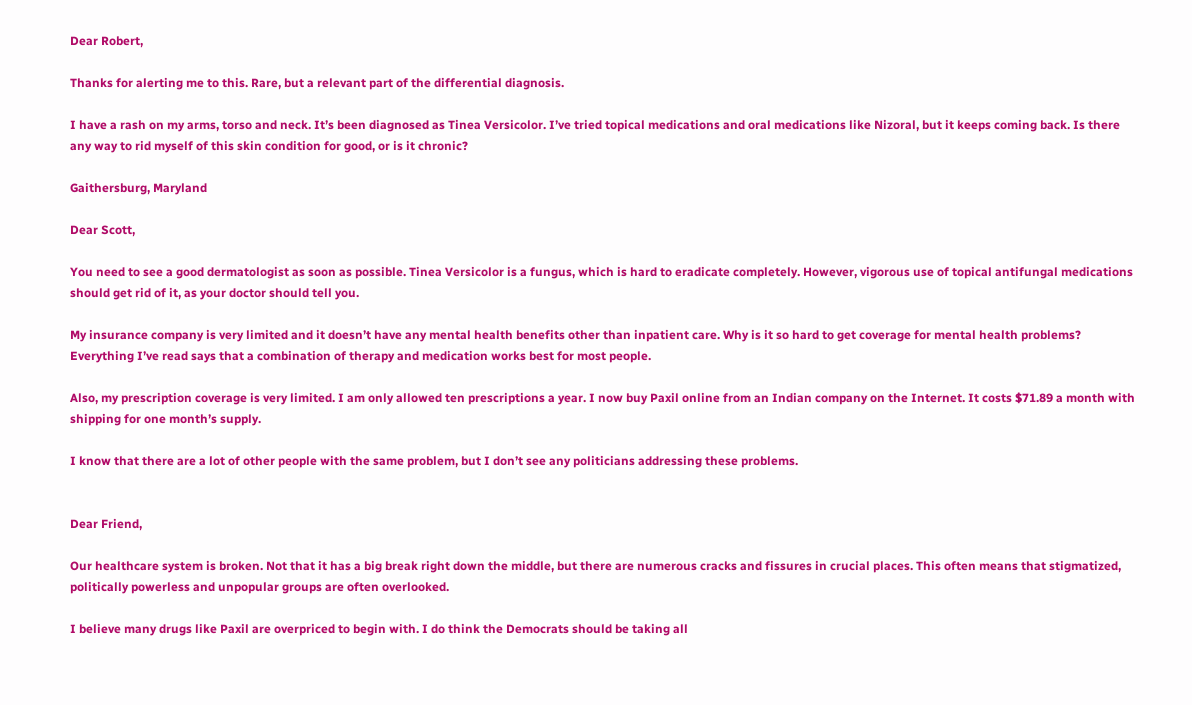Dear Robert,

Thanks for alerting me to this. Rare, but a relevant part of the differential diagnosis.

I have a rash on my arms, torso and neck. It’s been diagnosed as Tinea Versicolor. I’ve tried topical medications and oral medications like Nizoral, but it keeps coming back. Is there any way to rid myself of this skin condition for good, or is it chronic?

Gaithersburg, Maryland

Dear Scott,

You need to see a good dermatologist as soon as possible. Tinea Versicolor is a fungus, which is hard to eradicate completely. However, vigorous use of topical antifungal medications should get rid of it, as your doctor should tell you.

My insurance company is very limited and it doesn’t have any mental health benefits other than inpatient care. Why is it so hard to get coverage for mental health problems? Everything I’ve read says that a combination of therapy and medication works best for most people.

Also, my prescription coverage is very limited. I am only allowed ten prescriptions a year. I now buy Paxil online from an Indian company on the Internet. It costs $71.89 a month with shipping for one month’s supply.

I know that there are a lot of other people with the same problem, but I don’t see any politicians addressing these problems.


Dear Friend,

Our healthcare system is broken. Not that it has a big break right down the middle, but there are numerous cracks and fissures in crucial places. This often means that stigmatized, politically powerless and unpopular groups are often overlooked.

I believe many drugs like Paxil are overpriced to begin with. I do think the Democrats should be taking all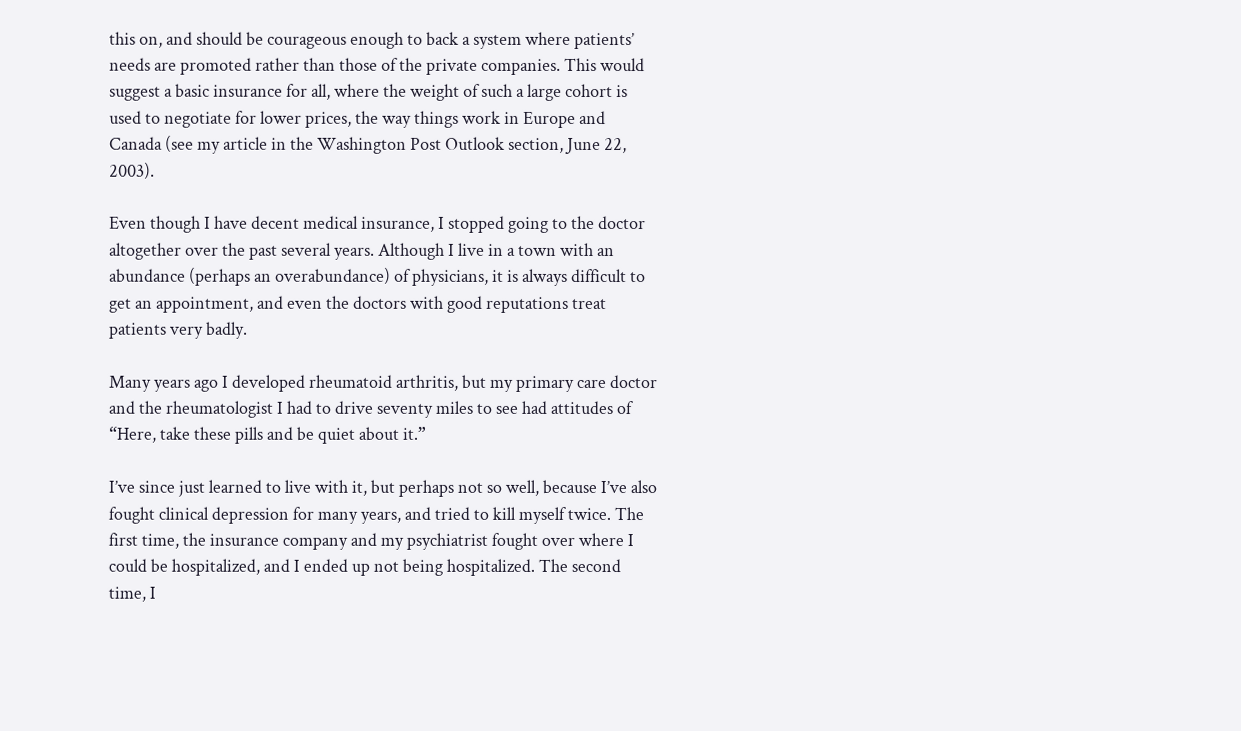this on, and should be courageous enough to back a system where patients’ needs are promoted rather than those of the private companies. This would suggest a basic insurance for all, where the weight of such a large cohort is used to negotiate for lower prices, the way things work in Europe and Canada (see my article in the Washington Post Outlook section, June 22, 2003).

Even though I have decent medical insurance, I stopped going to the doctor altogether over the past several years. Although I live in a town with an abundance (perhaps an overabundance) of physicians, it is always difficult to get an appointment, and even the doctors with good reputations treat patients very badly.

Many years ago I developed rheumatoid arthritis, but my primary care doctor and the rheumatologist I had to drive seventy miles to see had attitudes of “Here, take these pills and be quiet about it.”

I’ve since just learned to live with it, but perhaps not so well, because I’ve also fought clinical depression for many years, and tried to kill myself twice. The first time, the insurance company and my psychiatrist fought over where I could be hospitalized, and I ended up not being hospitalized. The second time, I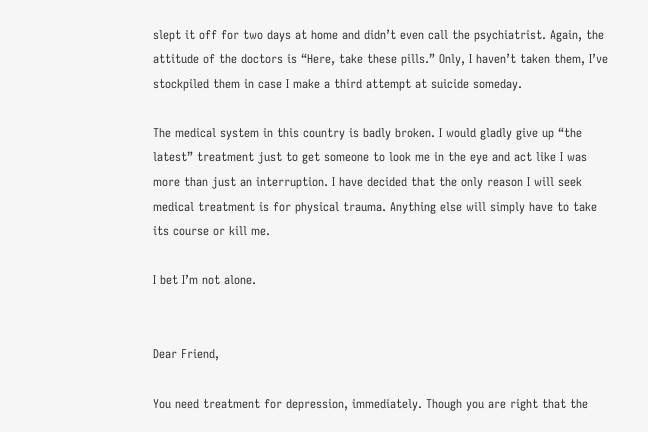slept it off for two days at home and didn’t even call the psychiatrist. Again, the attitude of the doctors is “Here, take these pills.” Only, I haven’t taken them, I’ve stockpiled them in case I make a third attempt at suicide someday.

The medical system in this country is badly broken. I would gladly give up “the latest” treatment just to get someone to look me in the eye and act like I was more than just an interruption. I have decided that the only reason I will seek medical treatment is for physical trauma. Anything else will simply have to take its course or kill me.

I bet I’m not alone.


Dear Friend,

You need treatment for depression, immediately. Though you are right that the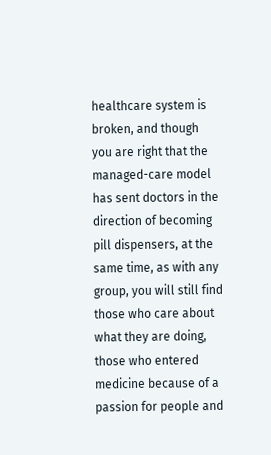healthcare system is broken, and though you are right that the managed-care model has sent doctors in the direction of becoming pill dispensers, at the same time, as with any group, you will still find those who care about what they are doing, those who entered medicine because of a passion for people and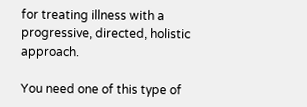for treating illness with a progressive, directed, holistic approach.

You need one of this type of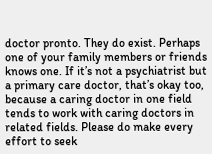doctor pronto. They do exist. Perhaps one of your family members or friends knows one. If it’s not a psychiatrist but a primary care doctor, that’s okay too, because a caring doctor in one field tends to work with caring doctors in related fields. Please do make every effort to seek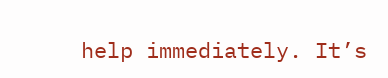help immediately. It’s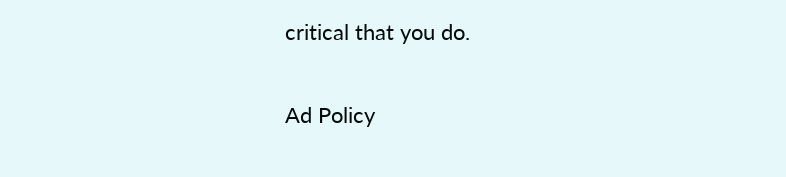critical that you do.

Ad Policy